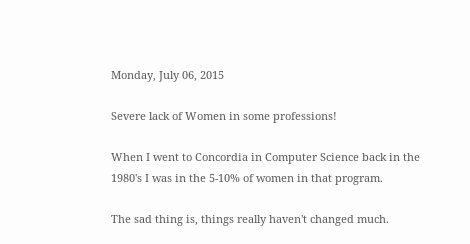Monday, July 06, 2015

Severe lack of Women in some professions!

When I went to Concordia in Computer Science back in the 1980's I was in the 5-10% of women in that program.

The sad thing is, things really haven't changed much.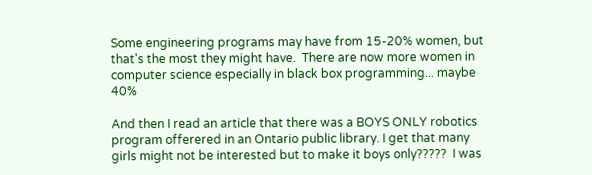Some engineering programs may have from 15-20% women, but that's the most they might have.  There are now more women in computer science especially in black box programming... maybe 40%

And then I read an article that there was a BOYS ONLY robotics program offerered in an Ontario public library. I get that many girls might not be interested but to make it boys only?????  I was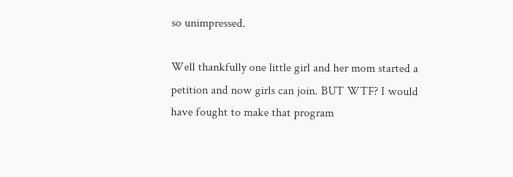so unimpressed.

Well thankfully one little girl and her mom started a petition and now girls can join. BUT WTF? I would have fought to make that program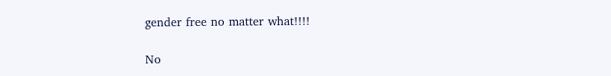gender free no matter what!!!!

No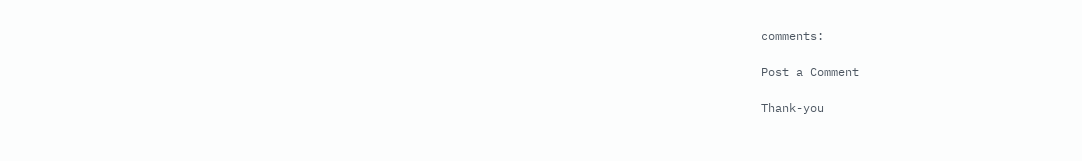comments:

Post a Comment

Thank-you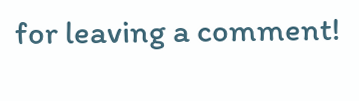for leaving a comment!